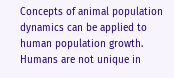Concepts of animal population dynamics can be applied to human population growth. Humans are not unique in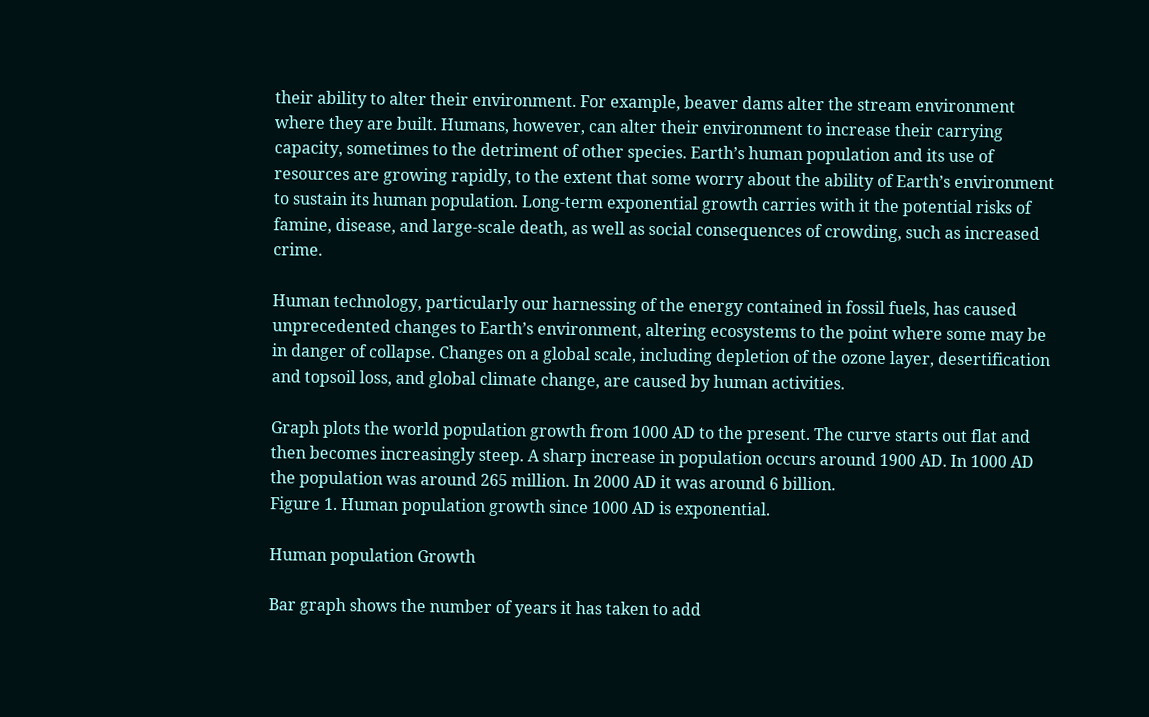their ability to alter their environment. For example, beaver dams alter the stream environment where they are built. Humans, however, can alter their environment to increase their carrying capacity, sometimes to the detriment of other species. Earth’s human population and its use of resources are growing rapidly, to the extent that some worry about the ability of Earth’s environment to sustain its human population. Long-term exponential growth carries with it the potential risks of famine, disease, and large-scale death, as well as social consequences of crowding, such as increased crime.

Human technology, particularly our harnessing of the energy contained in fossil fuels, has caused unprecedented changes to Earth’s environment, altering ecosystems to the point where some may be in danger of collapse. Changes on a global scale, including depletion of the ozone layer, desertification and topsoil loss, and global climate change, are caused by human activities.

Graph plots the world population growth from 1000 AD to the present. The curve starts out flat and then becomes increasingly steep. A sharp increase in population occurs around 1900 AD. In 1000 AD the population was around 265 million. In 2000 AD it was around 6 billion.
Figure 1. Human population growth since 1000 AD is exponential.

Human population Growth

Bar graph shows the number of years it has taken to add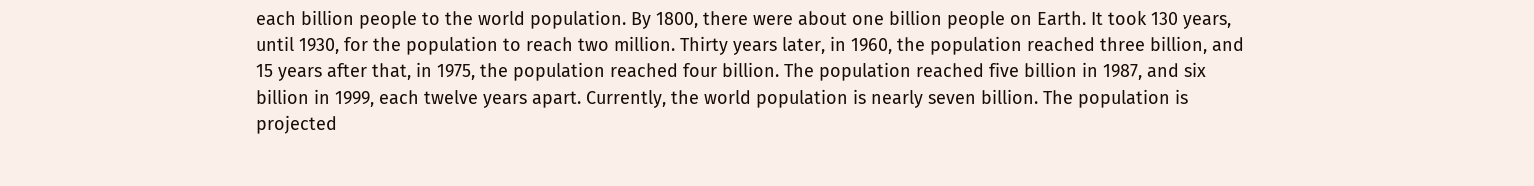each billion people to the world population. By 1800, there were about one billion people on Earth. It took 130 years, until 1930, for the population to reach two million. Thirty years later, in 1960, the population reached three billion, and 15 years after that, in 1975, the population reached four billion. The population reached five billion in 1987, and six billion in 1999, each twelve years apart. Currently, the world population is nearly seven billion. The population is projected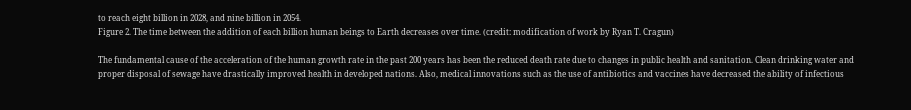to reach eight billion in 2028, and nine billion in 2054.
Figure 2. The time between the addition of each billion human beings to Earth decreases over time. (credit: modification of work by Ryan T. Cragun)

The fundamental cause of the acceleration of the human growth rate in the past 200 years has been the reduced death rate due to changes in public health and sanitation. Clean drinking water and proper disposal of sewage have drastically improved health in developed nations. Also, medical innovations such as the use of antibiotics and vaccines have decreased the ability of infectious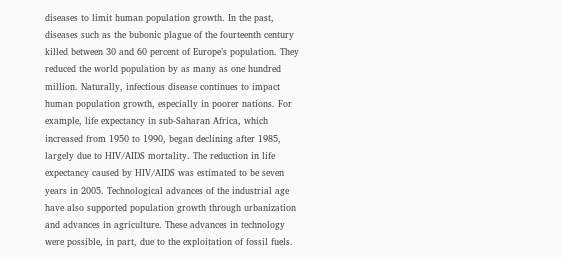diseases to limit human population growth. In the past, diseases such as the bubonic plague of the fourteenth century killed between 30 and 60 percent of Europe’s population. They reduced the world population by as many as one hundred million. Naturally, infectious disease continues to impact human population growth, especially in poorer nations. For example, life expectancy in sub-Saharan Africa, which increased from 1950 to 1990, began declining after 1985, largely due to HIV/AIDS mortality. The reduction in life expectancy caused by HIV/AIDS was estimated to be seven years in 2005. Technological advances of the industrial age have also supported population growth through urbanization and advances in agriculture. These advances in technology were possible, in part, due to the exploitation of fossil fuels.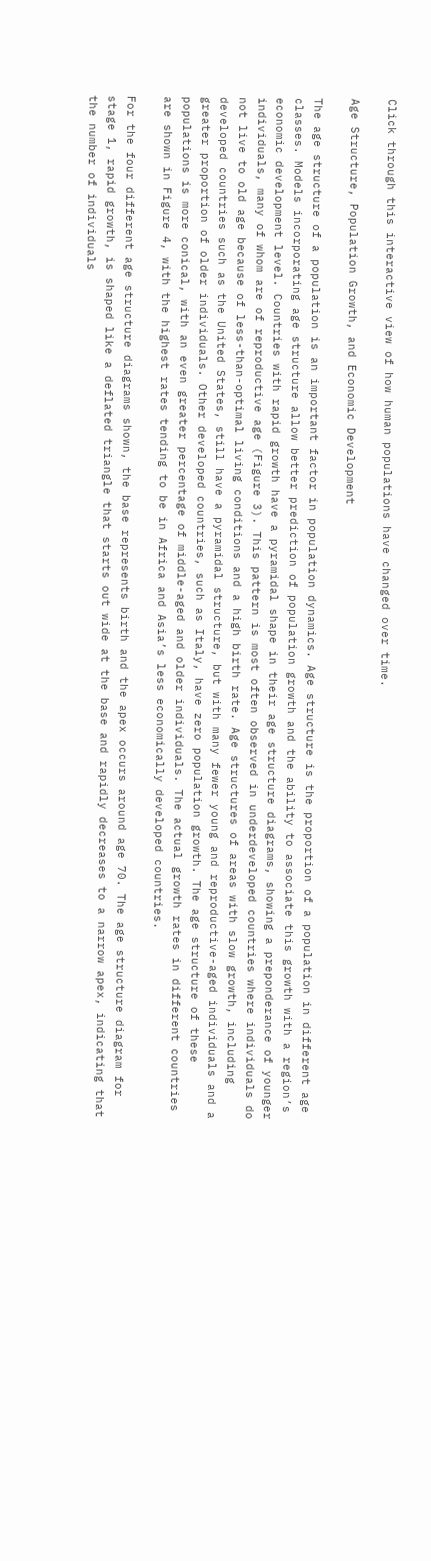Click through this interactive view of how human populations have changed over time.

Age Structure, Population Growth, and Economic Development

The age structure of a population is an important factor in population dynamics. Age structure is the proportion of a population in different age classes. Models incorporating age structure allow better prediction of population growth and the ability to associate this growth with a region’s economic development level. Countries with rapid growth have a pyramidal shape in their age structure diagrams, showing a preponderance of younger individuals, many of whom are of reproductive age (Figure 3). This pattern is most often observed in underdeveloped countries where individuals do not live to old age because of less-than-optimal living conditions and a high birth rate. Age structures of areas with slow growth, including developed countries such as the United States, still have a pyramidal structure, but with many fewer young and reproductive-aged individuals and a greater proportion of older individuals. Other developed countries, such as Italy, have zero population growth. The age structure of these populations is more conical, with an even greater percentage of middle-aged and older individuals. The actual growth rates in different countries are shown in Figure 4, with the highest rates tending to be in Africa and Asia’s less economically developed countries.

For the four different age structure diagrams shown, the base represents birth and the apex occurs around age 70. The age structure diagram for stage 1, rapid growth, is shaped like a deflated triangle that starts out wide at the base and rapidly decreases to a narrow apex, indicating that the number of individuals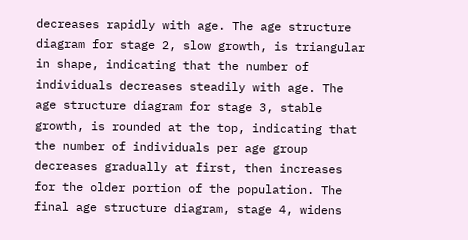decreases rapidly with age. The age structure diagram for stage 2, slow growth, is triangular in shape, indicating that the number of individuals decreases steadily with age. The age structure diagram for stage 3, stable growth, is rounded at the top, indicating that the number of individuals per age group decreases gradually at first, then increases for the older portion of the population. The final age structure diagram, stage 4, widens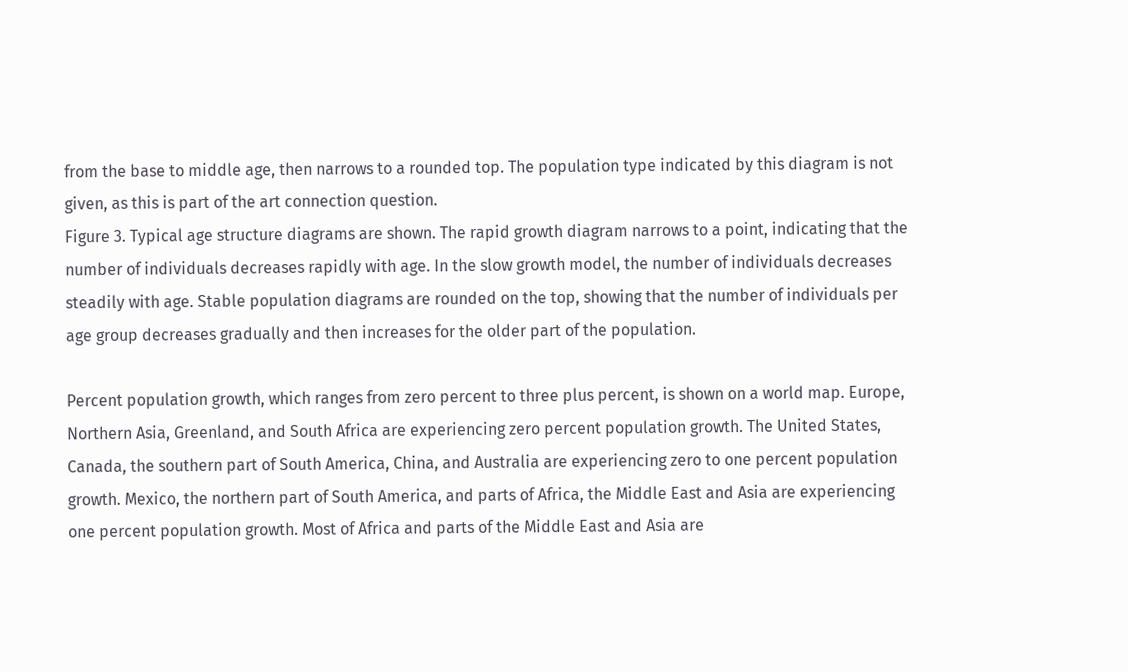from the base to middle age, then narrows to a rounded top. The population type indicated by this diagram is not given, as this is part of the art connection question.
Figure 3. Typical age structure diagrams are shown. The rapid growth diagram narrows to a point, indicating that the number of individuals decreases rapidly with age. In the slow growth model, the number of individuals decreases steadily with age. Stable population diagrams are rounded on the top, showing that the number of individuals per age group decreases gradually and then increases for the older part of the population.

Percent population growth, which ranges from zero percent to three plus percent, is shown on a world map. Europe, Northern Asia, Greenland, and South Africa are experiencing zero percent population growth. The United States, Canada, the southern part of South America, China, and Australia are experiencing zero to one percent population growth. Mexico, the northern part of South America, and parts of Africa, the Middle East and Asia are experiencing one percent population growth. Most of Africa and parts of the Middle East and Asia are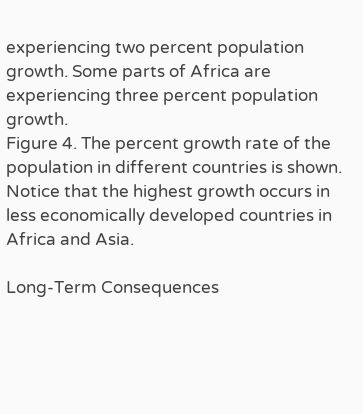experiencing two percent population growth. Some parts of Africa are experiencing three percent population growth.
Figure 4. The percent growth rate of the population in different countries is shown. Notice that the highest growth occurs in less economically developed countries in Africa and Asia.

Long-Term Consequences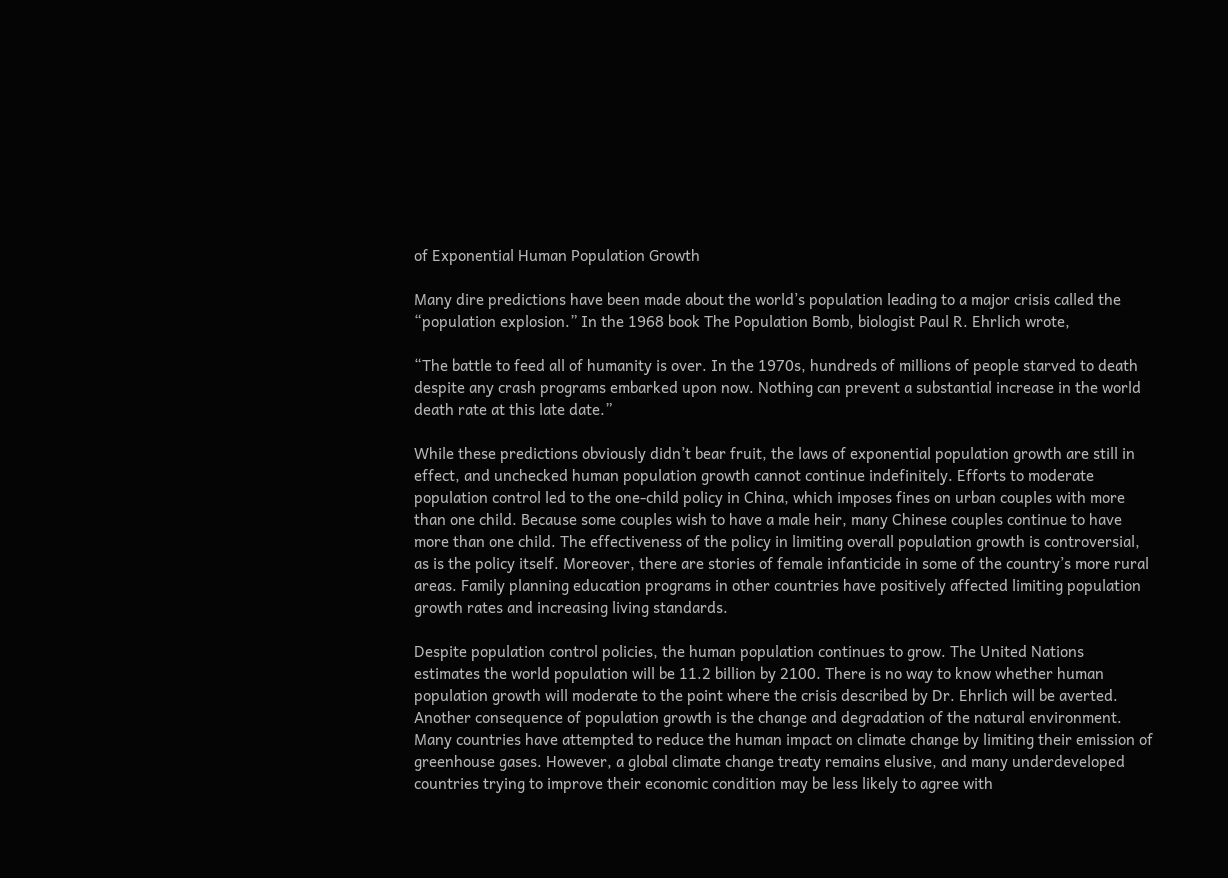of Exponential Human Population Growth

Many dire predictions have been made about the world’s population leading to a major crisis called the “population explosion.” In the 1968 book The Population Bomb, biologist Paul R. Ehrlich wrote,

“The battle to feed all of humanity is over. In the 1970s, hundreds of millions of people starved to death despite any crash programs embarked upon now. Nothing can prevent a substantial increase in the world death rate at this late date.”

While these predictions obviously didn’t bear fruit, the laws of exponential population growth are still in effect, and unchecked human population growth cannot continue indefinitely. Efforts to moderate population control led to the one-child policy in China, which imposes fines on urban couples with more than one child. Because some couples wish to have a male heir, many Chinese couples continue to have more than one child. The effectiveness of the policy in limiting overall population growth is controversial, as is the policy itself. Moreover, there are stories of female infanticide in some of the country’s more rural areas. Family planning education programs in other countries have positively affected limiting population growth rates and increasing living standards.

Despite population control policies, the human population continues to grow. The United Nations estimates the world population will be 11.2 billion by 2100. There is no way to know whether human population growth will moderate to the point where the crisis described by Dr. Ehrlich will be averted. Another consequence of population growth is the change and degradation of the natural environment. Many countries have attempted to reduce the human impact on climate change by limiting their emission of greenhouse gases. However, a global climate change treaty remains elusive, and many underdeveloped countries trying to improve their economic condition may be less likely to agree with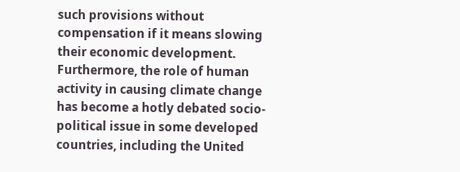such provisions without compensation if it means slowing their economic development. Furthermore, the role of human activity in causing climate change has become a hotly debated socio-political issue in some developed countries, including the United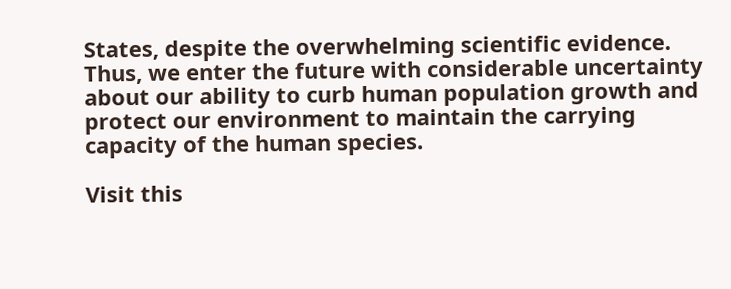States, despite the overwhelming scientific evidence. Thus, we enter the future with considerable uncertainty about our ability to curb human population growth and protect our environment to maintain the carrying capacity of the human species.

Visit this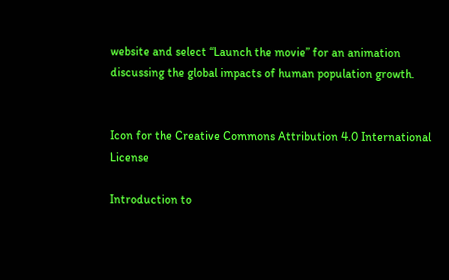website and select “Launch the movie” for an animation discussing the global impacts of human population growth.


Icon for the Creative Commons Attribution 4.0 International License

Introduction to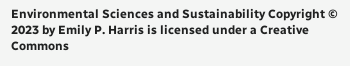Environmental Sciences and Sustainability Copyright © 2023 by Emily P. Harris is licensed under a Creative Commons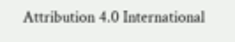Attribution 4.0 International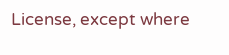License, except where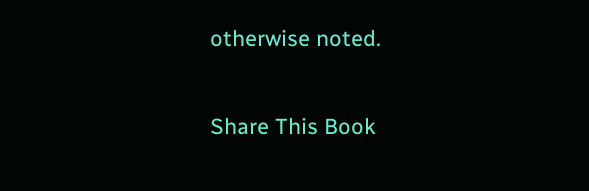otherwise noted.

Share This Book